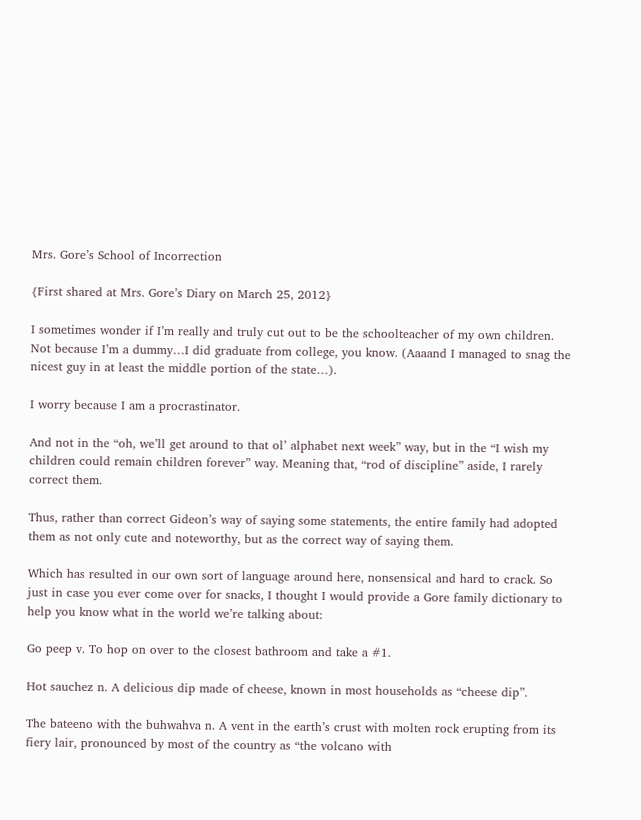Mrs. Gore’s School of Incorrection

{First shared at Mrs. Gore’s Diary on March 25, 2012}

I sometimes wonder if I’m really and truly cut out to be the schoolteacher of my own children. Not because I’m a dummy…I did graduate from college, you know. (Aaaand I managed to snag the nicest guy in at least the middle portion of the state…).

I worry because I am a procrastinator.

And not in the “oh, we’ll get around to that ol’ alphabet next week” way, but in the “I wish my children could remain children forever” way. Meaning that, “rod of discipline” aside, I rarely correct them.

Thus, rather than correct Gideon’s way of saying some statements, the entire family had adopted them as not only cute and noteworthy, but as the correct way of saying them.

Which has resulted in our own sort of language around here, nonsensical and hard to crack. So just in case you ever come over for snacks, I thought I would provide a Gore family dictionary to help you know what in the world we’re talking about:

Go peep v. To hop on over to the closest bathroom and take a #1.

Hot sauchez n. A delicious dip made of cheese, known in most households as “cheese dip”.

The bateeno with the buhwahva n. A vent in the earth’s crust with molten rock erupting from its fiery lair, pronounced by most of the country as “the volcano with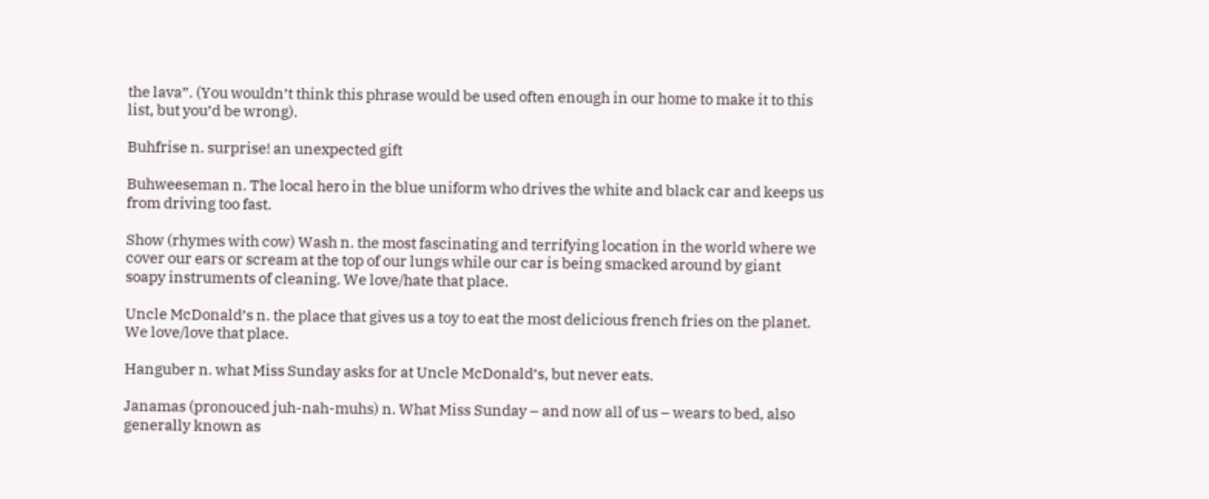the lava”. (You wouldn’t think this phrase would be used often enough in our home to make it to this list, but you’d be wrong).

Buhfrise n. surprise! an unexpected gift

Buhweeseman n. The local hero in the blue uniform who drives the white and black car and keeps us from driving too fast.

Show (rhymes with cow) Wash n. the most fascinating and terrifying location in the world where we cover our ears or scream at the top of our lungs while our car is being smacked around by giant soapy instruments of cleaning. We love/hate that place.

Uncle McDonald’s n. the place that gives us a toy to eat the most delicious french fries on the planet. We love/love that place.

Hanguber n. what Miss Sunday asks for at Uncle McDonald’s, but never eats.

Janamas (pronouced juh-nah-muhs) n. What Miss Sunday – and now all of us – wears to bed, also generally known as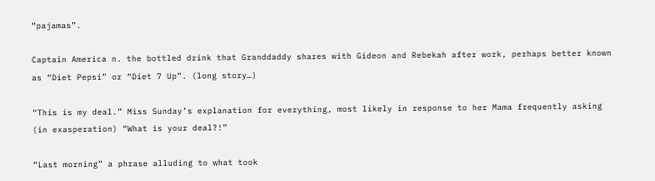“pajamas”.

Captain America n. the bottled drink that Granddaddy shares with Gideon and Rebekah after work, perhaps better known as “Diet Pepsi” or “Diet 7 Up”. (long story…)

“This is my deal.” Miss Sunday’s explanation for everything, most likely in response to her Mama frequently asking (in exasperation) “What is your deal?!”

“Last morning” a phrase alluding to what took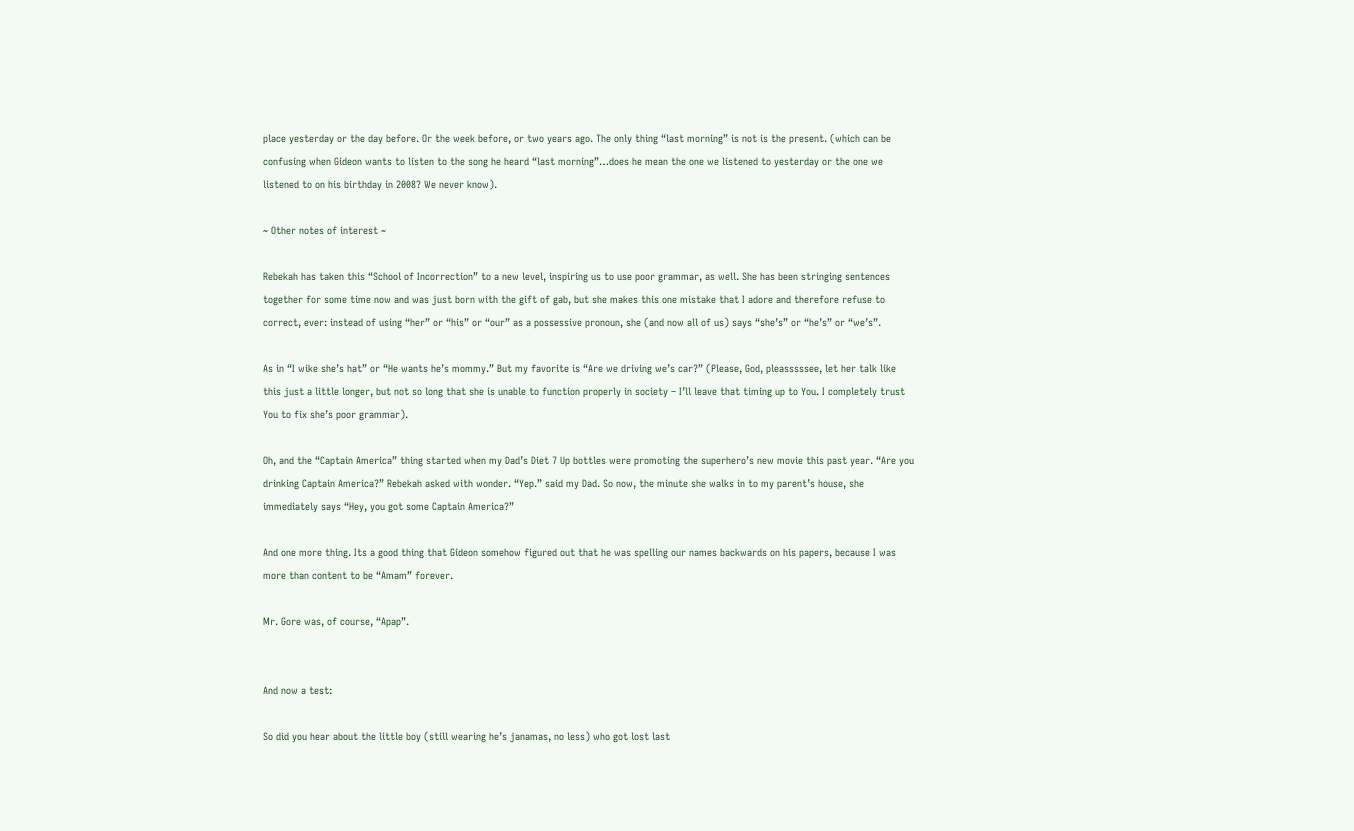place yesterday or the day before. Or the week before, or two years ago. The only thing “last morning” is not is the present. (which can be confusing when Gideon wants to listen to the song he heard “last morning”…does he mean the one we listened to yesterday or the one we listened to on his birthday in 2008? We never know).

~ Other notes of interest ~

Rebekah has taken this “School of Incorrection” to a new level, inspiring us to use poor grammar, as well. She has been stringing sentences together for some time now and was just born with the gift of gab, but she makes this one mistake that I adore and therefore refuse to correct, ever: instead of using “her” or “his” or “our” as a possessive pronoun, she (and now all of us) says “she’s” or “he’s” or “we’s”.

As in “I wike she’s hat” or “He wants he’s mommy.” But my favorite is “Are we driving we’s car?” (Please, God, pleasssssee, let her talk like this just a little longer, but not so long that she is unable to function properly in society – I’ll leave that timing up to You. I completely trust You to fix she’s poor grammar).

Oh, and the “Captain America” thing started when my Dad’s Diet 7 Up bottles were promoting the superhero’s new movie this past year. “Are you drinking Captain America?” Rebekah asked with wonder. “Yep.” said my Dad. So now, the minute she walks in to my parent’s house, she immediately says “Hey, you got some Captain America?”

And one more thing. Its a good thing that Gideon somehow figured out that he was spelling our names backwards on his papers, because I was more than content to be “Amam” forever.

Mr. Gore was, of course, “Apap”.


And now a test:

So did you hear about the little boy (still wearing he’s janamas, no less) who got lost last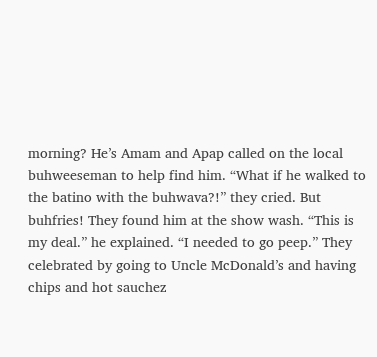morning? He’s Amam and Apap called on the local buhweeseman to help find him. “What if he walked to the batino with the buhwava?!” they cried. But buhfries! They found him at the show wash. “This is my deal.” he explained. “I needed to go peep.” They celebrated by going to Uncle McDonald’s and having chips and hot sauchez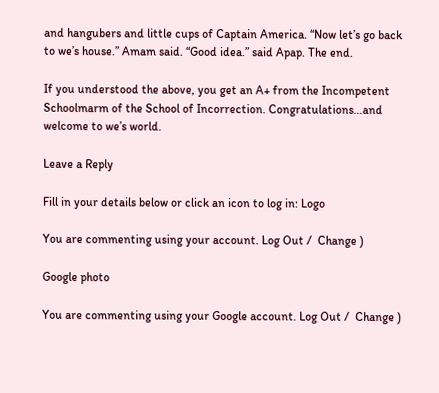and hangubers and little cups of Captain America. “Now let’s go back to we’s house.” Amam said. “Good idea.” said Apap. The end.

If you understood the above, you get an A+ from the Incompetent Schoolmarm of the School of Incorrection. Congratulations…and welcome to we’s world.

Leave a Reply

Fill in your details below or click an icon to log in: Logo

You are commenting using your account. Log Out /  Change )

Google photo

You are commenting using your Google account. Log Out /  Change )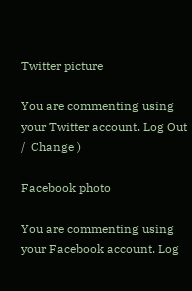Twitter picture

You are commenting using your Twitter account. Log Out /  Change )

Facebook photo

You are commenting using your Facebook account. Log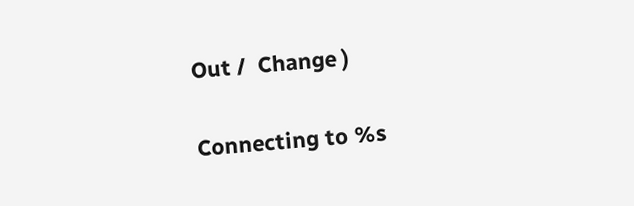Out /  Change )

Connecting to %s